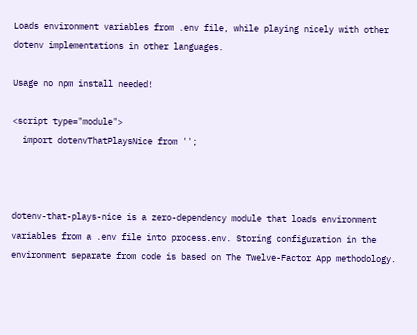Loads environment variables from .env file, while playing nicely with other dotenv implementations in other languages.

Usage no npm install needed!

<script type="module">
  import dotenvThatPlaysNice from '';



dotenv-that-plays-nice is a zero-dependency module that loads environment variables from a .env file into process.env. Storing configuration in the environment separate from code is based on The Twelve-Factor App methodology.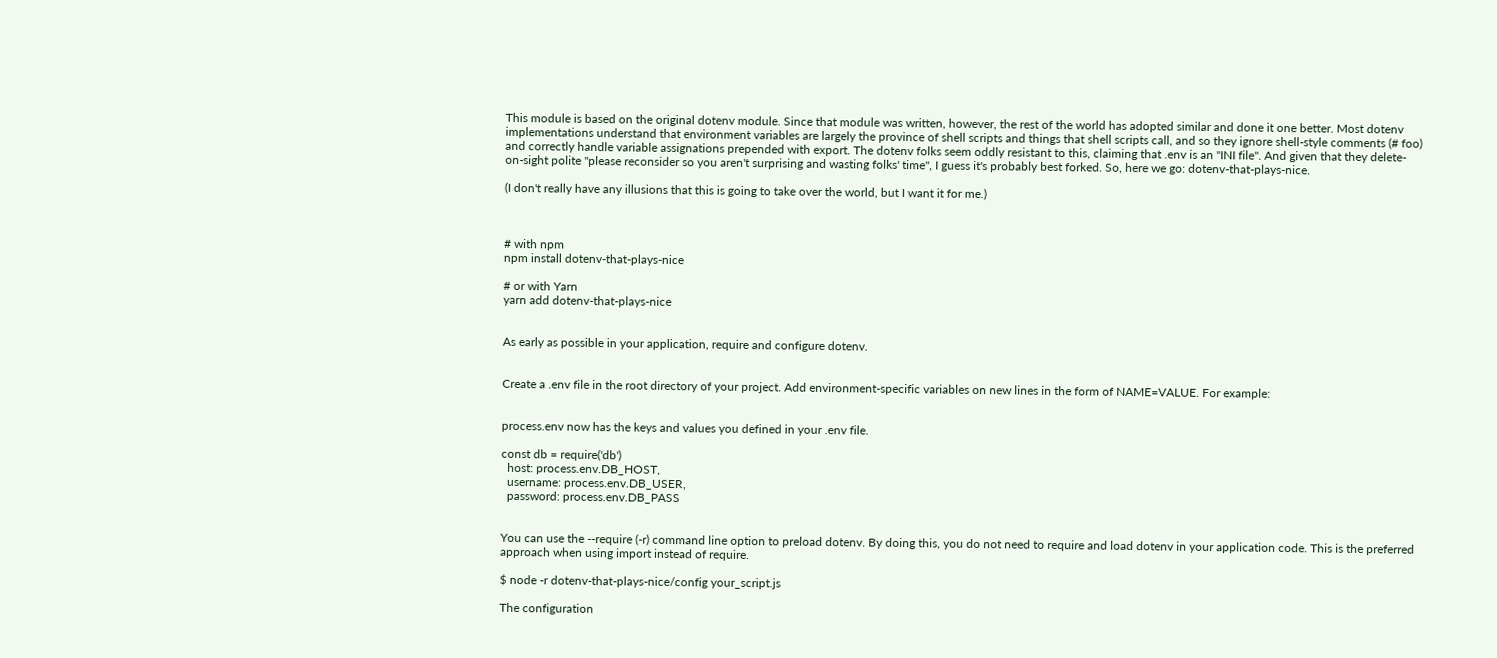This module is based on the original dotenv module. Since that module was written, however, the rest of the world has adopted similar and done it one better. Most dotenv implementations understand that environment variables are largely the province of shell scripts and things that shell scripts call, and so they ignore shell-style comments (# foo) and correctly handle variable assignations prepended with export. The dotenv folks seem oddly resistant to this, claiming that .env is an "INI file". And given that they delete-on-sight polite "please reconsider so you aren't surprising and wasting folks' time", I guess it's probably best forked. So, here we go: dotenv-that-plays-nice.

(I don't really have any illusions that this is going to take over the world, but I want it for me.)



# with npm
npm install dotenv-that-plays-nice

# or with Yarn
yarn add dotenv-that-plays-nice


As early as possible in your application, require and configure dotenv.


Create a .env file in the root directory of your project. Add environment-specific variables on new lines in the form of NAME=VALUE. For example:


process.env now has the keys and values you defined in your .env file.

const db = require('db')
  host: process.env.DB_HOST,
  username: process.env.DB_USER,
  password: process.env.DB_PASS


You can use the --require (-r) command line option to preload dotenv. By doing this, you do not need to require and load dotenv in your application code. This is the preferred approach when using import instead of require.

$ node -r dotenv-that-plays-nice/config your_script.js

The configuration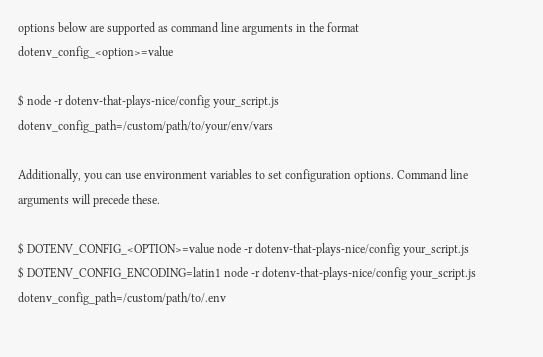options below are supported as command line arguments in the format dotenv_config_<option>=value

$ node -r dotenv-that-plays-nice/config your_script.js dotenv_config_path=/custom/path/to/your/env/vars

Additionally, you can use environment variables to set configuration options. Command line arguments will precede these.

$ DOTENV_CONFIG_<OPTION>=value node -r dotenv-that-plays-nice/config your_script.js
$ DOTENV_CONFIG_ENCODING=latin1 node -r dotenv-that-plays-nice/config your_script.js dotenv_config_path=/custom/path/to/.env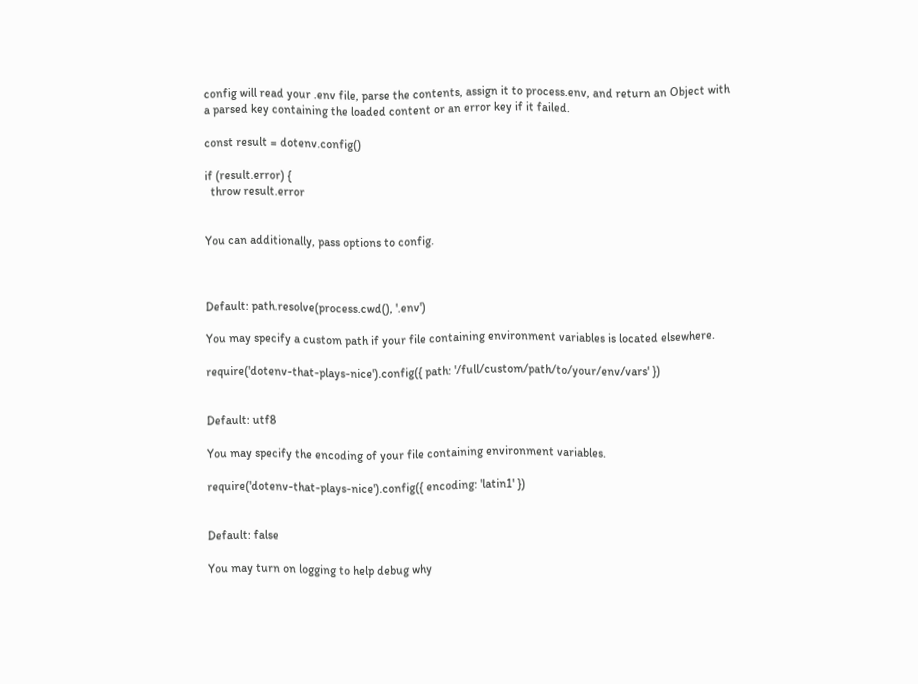config will read your .env file, parse the contents, assign it to process.env, and return an Object with a parsed key containing the loaded content or an error key if it failed.

const result = dotenv.config()

if (result.error) {
  throw result.error


You can additionally, pass options to config.



Default: path.resolve(process.cwd(), '.env')

You may specify a custom path if your file containing environment variables is located elsewhere.

require('dotenv-that-plays-nice').config({ path: '/full/custom/path/to/your/env/vars' })


Default: utf8

You may specify the encoding of your file containing environment variables.

require('dotenv-that-plays-nice').config({ encoding: 'latin1' })


Default: false

You may turn on logging to help debug why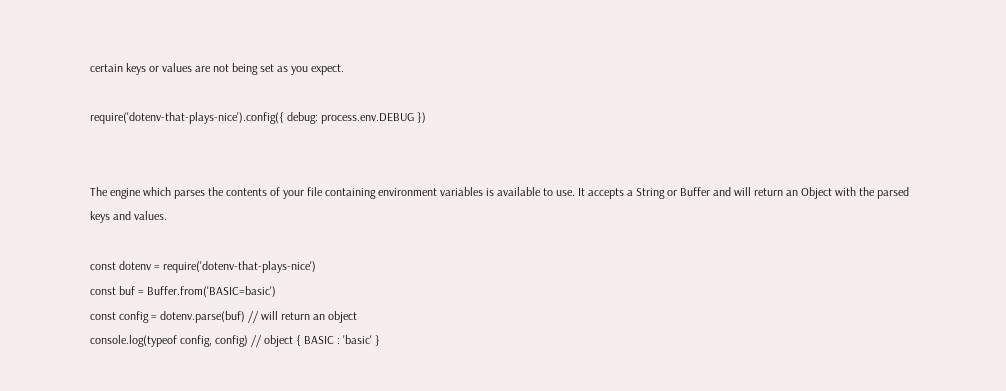certain keys or values are not being set as you expect.

require('dotenv-that-plays-nice').config({ debug: process.env.DEBUG })


The engine which parses the contents of your file containing environment variables is available to use. It accepts a String or Buffer and will return an Object with the parsed keys and values.

const dotenv = require('dotenv-that-plays-nice')
const buf = Buffer.from('BASIC=basic')
const config = dotenv.parse(buf) // will return an object
console.log(typeof config, config) // object { BASIC : 'basic' }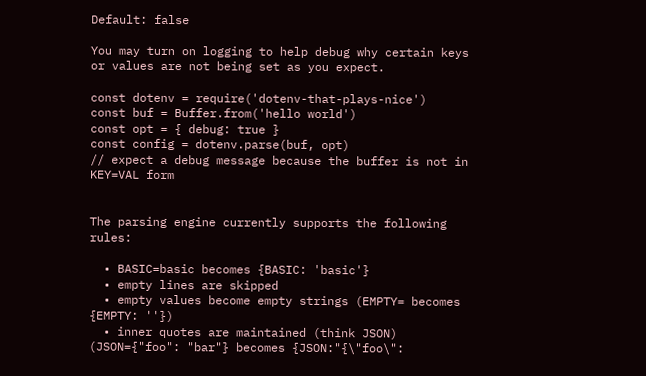Default: false

You may turn on logging to help debug why certain keys or values are not being set as you expect.

const dotenv = require('dotenv-that-plays-nice')
const buf = Buffer.from('hello world')
const opt = { debug: true }
const config = dotenv.parse(buf, opt)
// expect a debug message because the buffer is not in KEY=VAL form


The parsing engine currently supports the following rules:

  • BASIC=basic becomes {BASIC: 'basic'}
  • empty lines are skipped
  • empty values become empty strings (EMPTY= becomes {EMPTY: ''})
  • inner quotes are maintained (think JSON) (JSON={"foo": "bar"} becomes {JSON:"{\"foo\":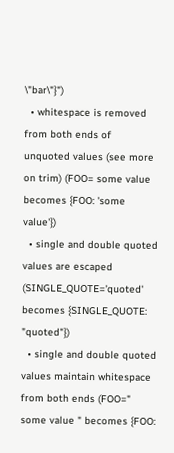\"bar\"}")
  • whitespace is removed from both ends of unquoted values (see more on trim) (FOO= some value becomes {FOO: 'some value'})
  • single and double quoted values are escaped (SINGLE_QUOTE='quoted' becomes {SINGLE_QUOTE: "quoted"})
  • single and double quoted values maintain whitespace from both ends (FOO=" some value " becomes {FOO: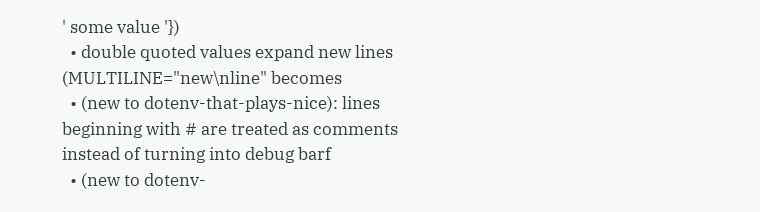' some value '})
  • double quoted values expand new lines (MULTILINE="new\nline" becomes
  • (new to dotenv-that-plays-nice): lines beginning with # are treated as comments instead of turning into debug barf
  • (new to dotenv-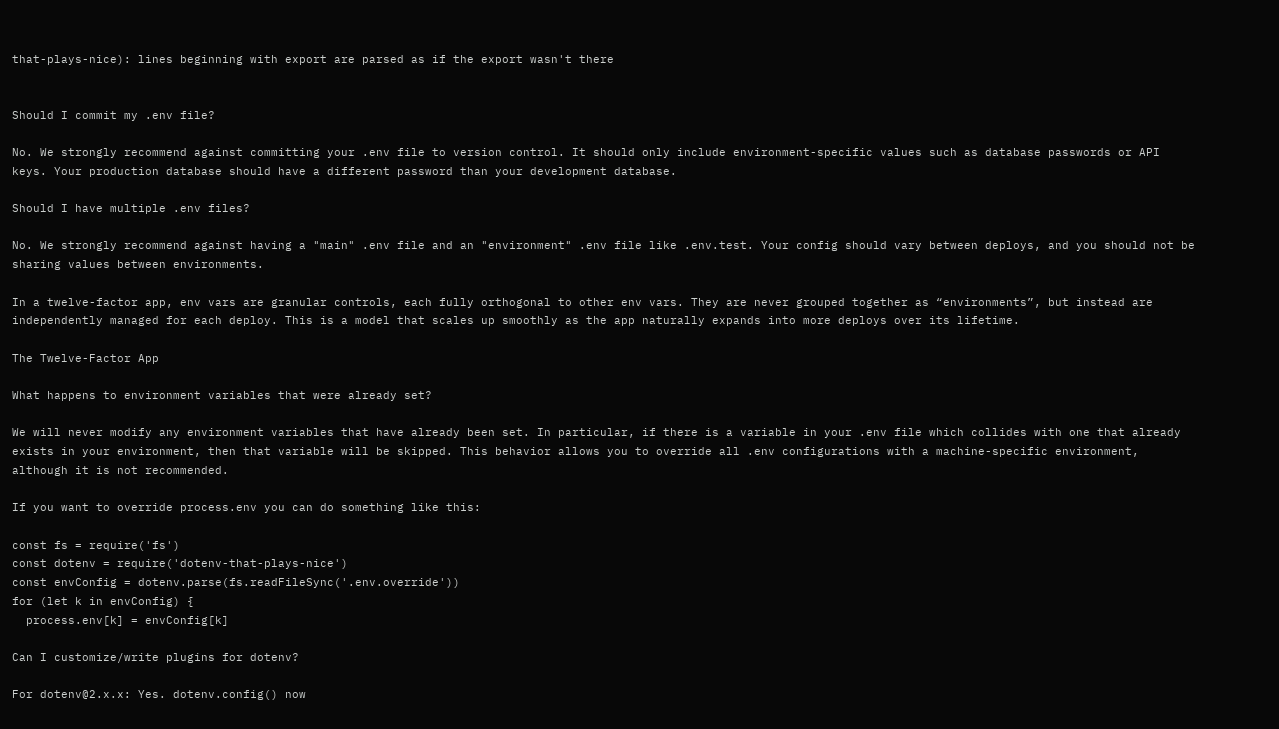that-plays-nice): lines beginning with export are parsed as if the export wasn't there


Should I commit my .env file?

No. We strongly recommend against committing your .env file to version control. It should only include environment-specific values such as database passwords or API keys. Your production database should have a different password than your development database.

Should I have multiple .env files?

No. We strongly recommend against having a "main" .env file and an "environment" .env file like .env.test. Your config should vary between deploys, and you should not be sharing values between environments.

In a twelve-factor app, env vars are granular controls, each fully orthogonal to other env vars. They are never grouped together as “environments”, but instead are independently managed for each deploy. This is a model that scales up smoothly as the app naturally expands into more deploys over its lifetime.

The Twelve-Factor App

What happens to environment variables that were already set?

We will never modify any environment variables that have already been set. In particular, if there is a variable in your .env file which collides with one that already exists in your environment, then that variable will be skipped. This behavior allows you to override all .env configurations with a machine-specific environment, although it is not recommended.

If you want to override process.env you can do something like this:

const fs = require('fs')
const dotenv = require('dotenv-that-plays-nice')
const envConfig = dotenv.parse(fs.readFileSync('.env.override'))
for (let k in envConfig) {
  process.env[k] = envConfig[k]

Can I customize/write plugins for dotenv?

For dotenv@2.x.x: Yes. dotenv.config() now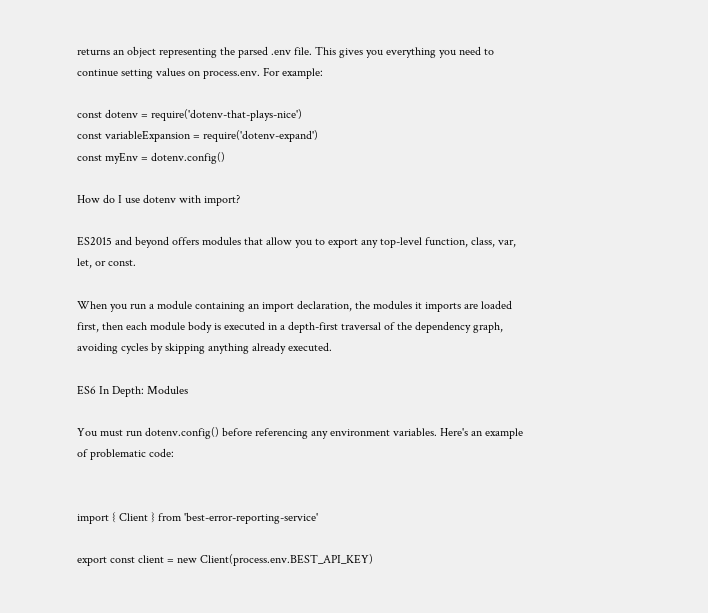returns an object representing the parsed .env file. This gives you everything you need to continue setting values on process.env. For example:

const dotenv = require('dotenv-that-plays-nice')
const variableExpansion = require('dotenv-expand')
const myEnv = dotenv.config()

How do I use dotenv with import?

ES2015 and beyond offers modules that allow you to export any top-level function, class, var, let, or const.

When you run a module containing an import declaration, the modules it imports are loaded first, then each module body is executed in a depth-first traversal of the dependency graph, avoiding cycles by skipping anything already executed.

ES6 In Depth: Modules

You must run dotenv.config() before referencing any environment variables. Here's an example of problematic code:


import { Client } from 'best-error-reporting-service'

export const client = new Client(process.env.BEST_API_KEY)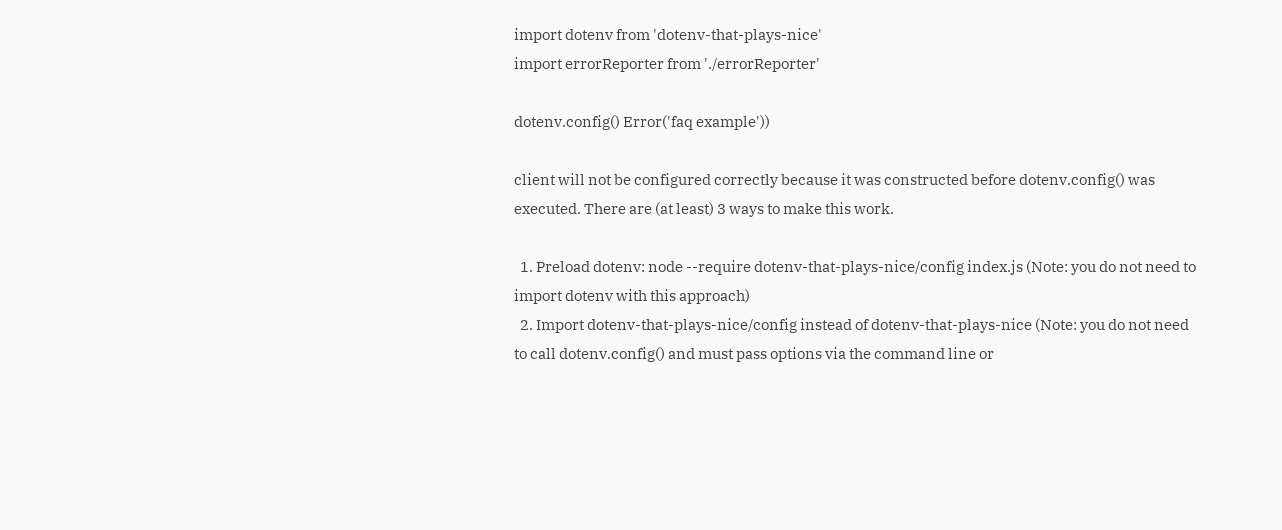import dotenv from 'dotenv-that-plays-nice'
import errorReporter from './errorReporter'

dotenv.config() Error('faq example'))

client will not be configured correctly because it was constructed before dotenv.config() was executed. There are (at least) 3 ways to make this work.

  1. Preload dotenv: node --require dotenv-that-plays-nice/config index.js (Note: you do not need to import dotenv with this approach)
  2. Import dotenv-that-plays-nice/config instead of dotenv-that-plays-nice (Note: you do not need to call dotenv.config() and must pass options via the command line or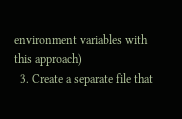environment variables with this approach)
  3. Create a separate file that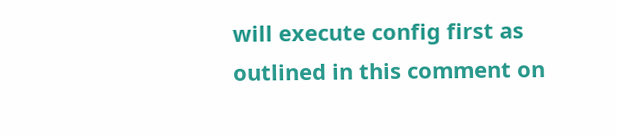will execute config first as outlined in this comment on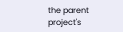the parent project's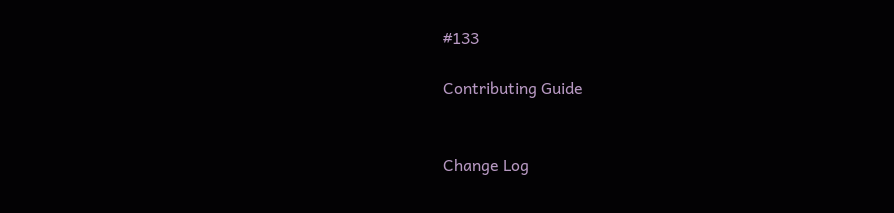#133

Contributing Guide


Change Log